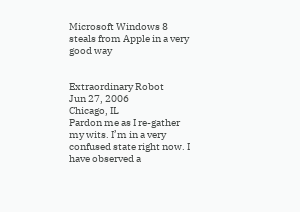Microsoft Windows 8 steals from Apple in a very good way


Extraordinary Robot
Jun 27, 2006
Chicago, IL
Pardon me as I re-gather my wits. I’m in a very confused state right now. I have observed a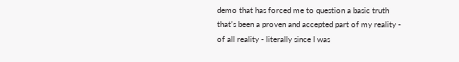demo that has forced me to question a basic truth that’s been a proven and accepted part of my reality - of all reality - literally since I was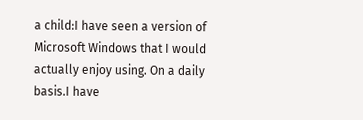a child:I have seen a version of Microsoft Windows that I would actually enjoy using. On a daily basis.I have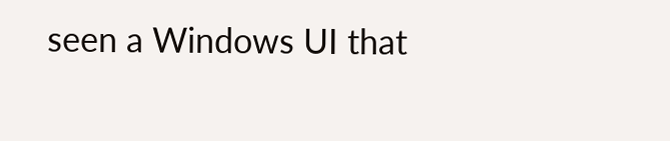seen a Windows UI that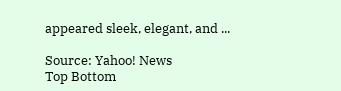appeared sleek, elegant, and ...

Source: Yahoo! News
Top Bottom